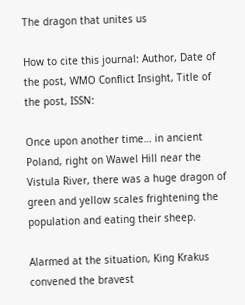The dragon that unites us

How to cite this journal: Author, Date of the post, WMO Conflict Insight, Title of the post, ISSN:

Once upon another time… in ancient Poland, right on Wawel Hill near the Vistula River, there was a huge dragon of green and yellow scales frightening the population and eating their sheep.

Alarmed at the situation, King Krakus convened the bravest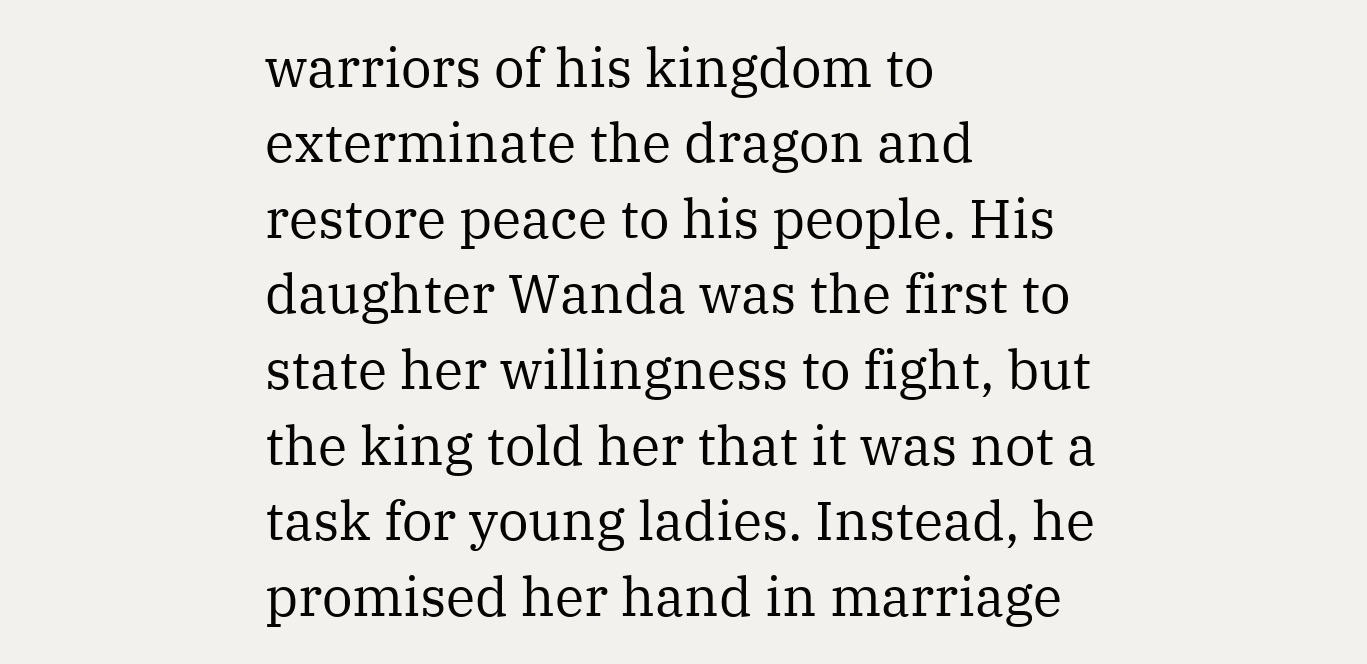warriors of his kingdom to exterminate the dragon and restore peace to his people. His daughter Wanda was the first to state her willingness to fight, but the king told her that it was not a task for young ladies. Instead, he promised her hand in marriage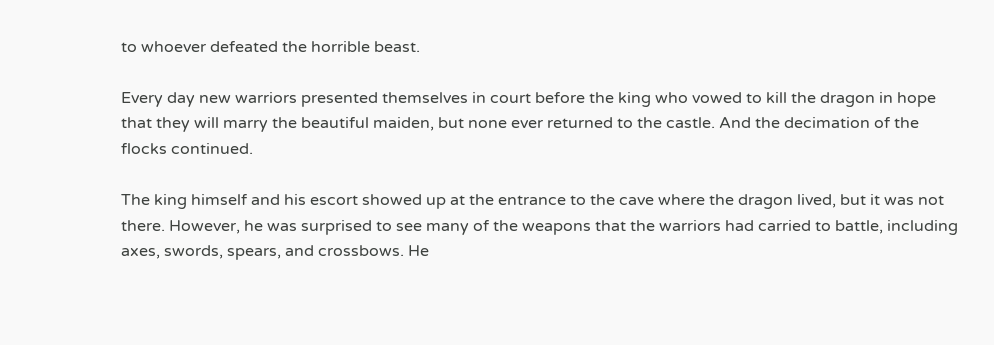to whoever defeated the horrible beast.

Every day new warriors presented themselves in court before the king who vowed to kill the dragon in hope that they will marry the beautiful maiden, but none ever returned to the castle. And the decimation of the flocks continued.

The king himself and his escort showed up at the entrance to the cave where the dragon lived, but it was not there. However, he was surprised to see many of the weapons that the warriors had carried to battle, including axes, swords, spears, and crossbows. He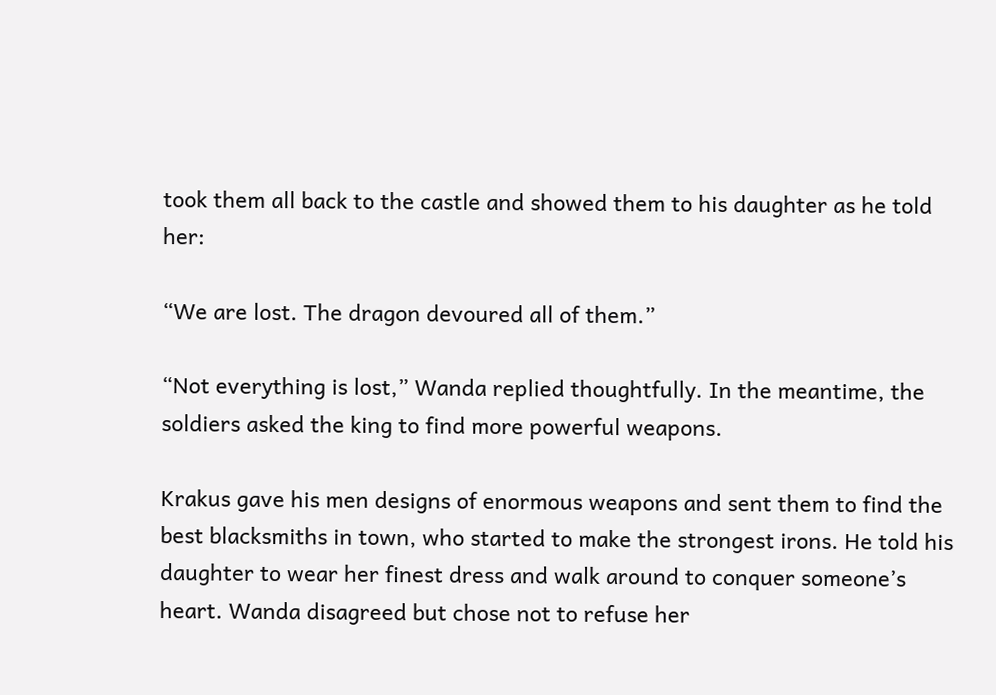took them all back to the castle and showed them to his daughter as he told her:

“We are lost. The dragon devoured all of them.”

“Not everything is lost,” Wanda replied thoughtfully. In the meantime, the soldiers asked the king to find more powerful weapons.

Krakus gave his men designs of enormous weapons and sent them to find the best blacksmiths in town, who started to make the strongest irons. He told his daughter to wear her finest dress and walk around to conquer someone’s heart. Wanda disagreed but chose not to refuse her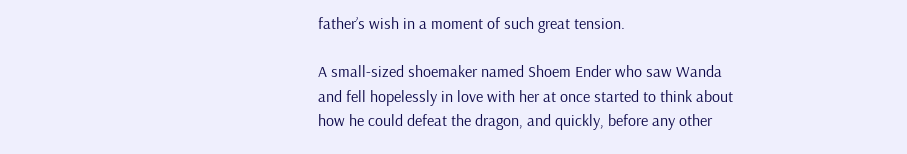father’s wish in a moment of such great tension.

A small-sized shoemaker named Shoem Ender who saw Wanda and fell hopelessly in love with her at once started to think about how he could defeat the dragon, and quickly, before any other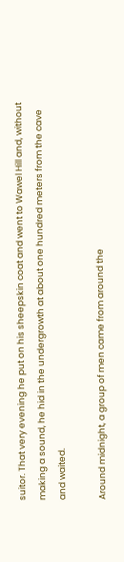suitor. That very evening he put on his sheepskin coat and went to Wawel Hill and, without making a sound, he hid in the undergrowth at about one hundred meters from the cave and waited.

Around midnight, a group of men came from around the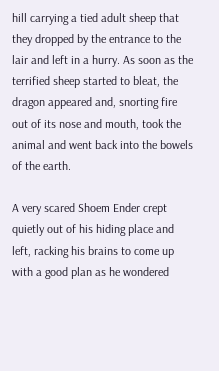hill carrying a tied adult sheep that they dropped by the entrance to the lair and left in a hurry. As soon as the terrified sheep started to bleat, the dragon appeared and, snorting fire out of its nose and mouth, took the animal and went back into the bowels of the earth.

A very scared Shoem Ender crept quietly out of his hiding place and left, racking his brains to come up with a good plan as he wondered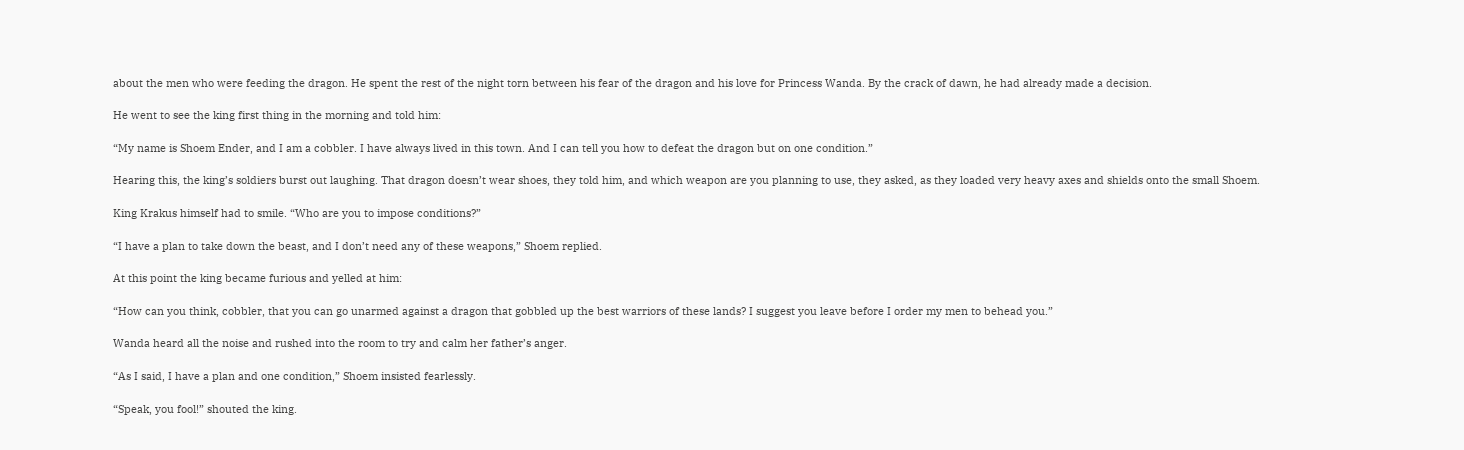about the men who were feeding the dragon. He spent the rest of the night torn between his fear of the dragon and his love for Princess Wanda. By the crack of dawn, he had already made a decision.

He went to see the king first thing in the morning and told him:

“My name is Shoem Ender, and I am a cobbler. I have always lived in this town. And I can tell you how to defeat the dragon but on one condition.”

Hearing this, the king’s soldiers burst out laughing. That dragon doesn’t wear shoes, they told him, and which weapon are you planning to use, they asked, as they loaded very heavy axes and shields onto the small Shoem.

King Krakus himself had to smile. “Who are you to impose conditions?”

“I have a plan to take down the beast, and I don’t need any of these weapons,” Shoem replied.

At this point the king became furious and yelled at him:

“How can you think, cobbler, that you can go unarmed against a dragon that gobbled up the best warriors of these lands? I suggest you leave before I order my men to behead you.”

Wanda heard all the noise and rushed into the room to try and calm her father’s anger.

“As I said, I have a plan and one condition,” Shoem insisted fearlessly.

“Speak, you fool!” shouted the king.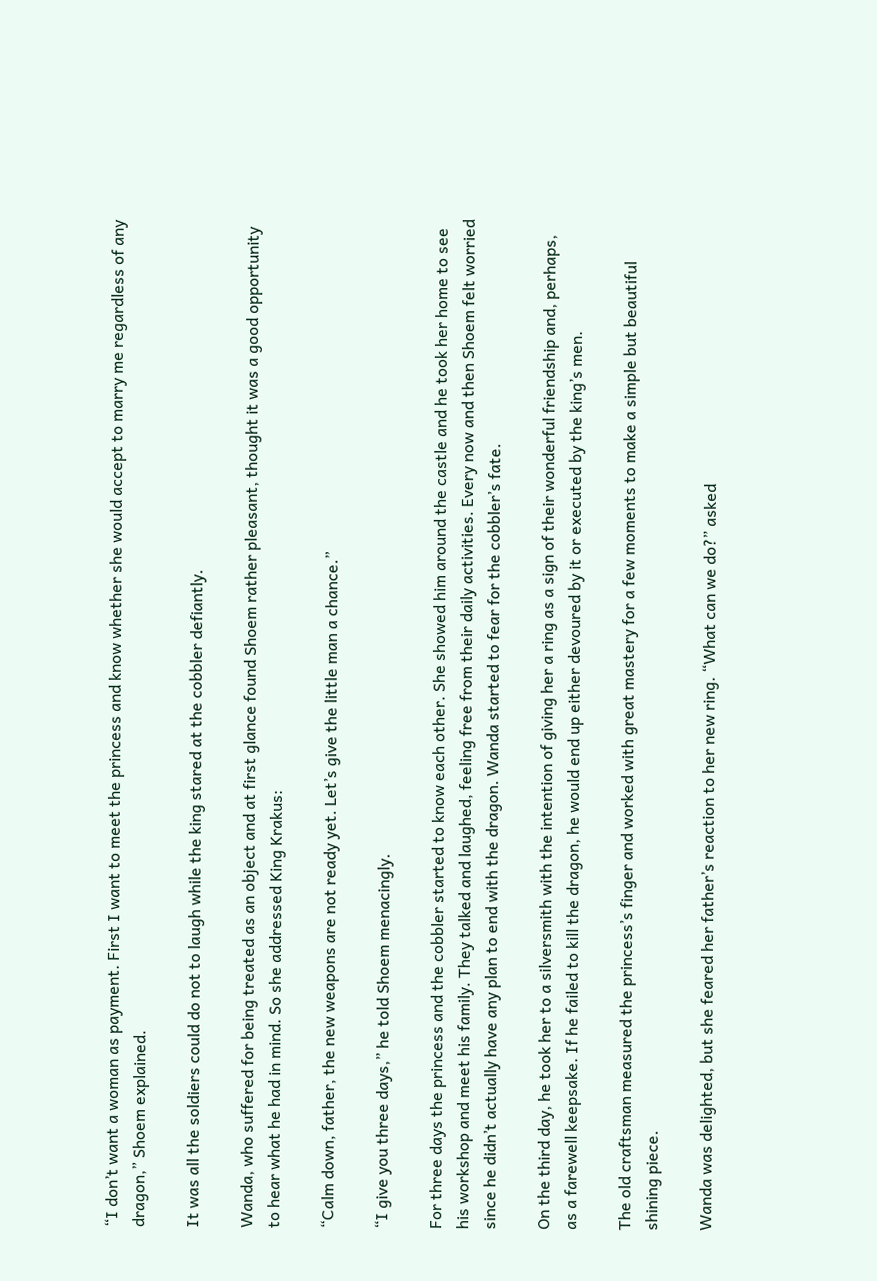“I don’t want a woman as payment. First I want to meet the princess and know whether she would accept to marry me regardless of any dragon,” Shoem explained.

It was all the soldiers could do not to laugh while the king stared at the cobbler defiantly.

Wanda, who suffered for being treated as an object and at first glance found Shoem rather pleasant, thought it was a good opportunity to hear what he had in mind. So she addressed King Krakus:

“Calm down, father, the new weapons are not ready yet. Let’s give the little man a chance.”

“I give you three days,” he told Shoem menacingly.

For three days the princess and the cobbler started to know each other. She showed him around the castle and he took her home to see his workshop and meet his family. They talked and laughed, feeling free from their daily activities. Every now and then Shoem felt worried since he didn’t actually have any plan to end with the dragon. Wanda started to fear for the cobbler’s fate.

On the third day, he took her to a silversmith with the intention of giving her a ring as a sign of their wonderful friendship and, perhaps, as a farewell keepsake. If he failed to kill the dragon, he would end up either devoured by it or executed by the king’s men.

The old craftsman measured the princess’s finger and worked with great mastery for a few moments to make a simple but beautiful shining piece.

Wanda was delighted, but she feared her father’s reaction to her new ring. “What can we do?” asked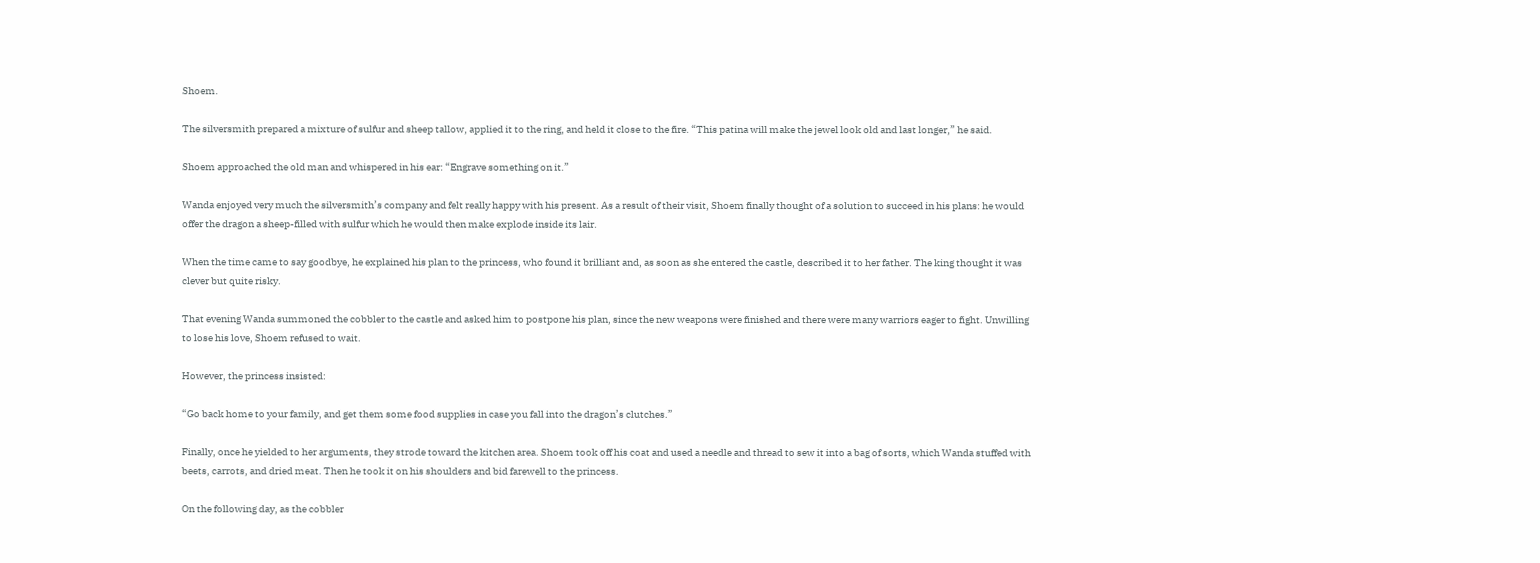Shoem.

The silversmith prepared a mixture of sulfur and sheep tallow, applied it to the ring, and held it close to the fire. “This patina will make the jewel look old and last longer,” he said.

Shoem approached the old man and whispered in his ear: “Engrave something on it.”

Wanda enjoyed very much the silversmith’s company and felt really happy with his present. As a result of their visit, Shoem finally thought of a solution to succeed in his plans: he would offer the dragon a sheep-filled with sulfur which he would then make explode inside its lair.

When the time came to say goodbye, he explained his plan to the princess, who found it brilliant and, as soon as she entered the castle, described it to her father. The king thought it was clever but quite risky.

That evening Wanda summoned the cobbler to the castle and asked him to postpone his plan, since the new weapons were finished and there were many warriors eager to fight. Unwilling to lose his love, Shoem refused to wait.

However, the princess insisted:

“Go back home to your family, and get them some food supplies in case you fall into the dragon’s clutches.”

Finally, once he yielded to her arguments, they strode toward the kitchen area. Shoem took off his coat and used a needle and thread to sew it into a bag of sorts, which Wanda stuffed with beets, carrots, and dried meat. Then he took it on his shoulders and bid farewell to the princess.

On the following day, as the cobbler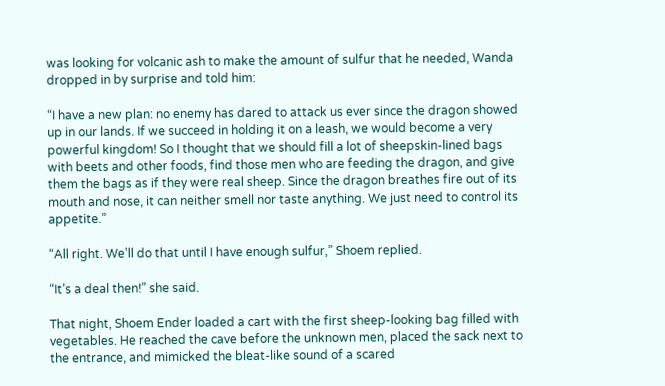was looking for volcanic ash to make the amount of sulfur that he needed, Wanda dropped in by surprise and told him:

“I have a new plan: no enemy has dared to attack us ever since the dragon showed up in our lands. If we succeed in holding it on a leash, we would become a very powerful kingdom! So I thought that we should fill a lot of sheepskin-lined bags with beets and other foods, find those men who are feeding the dragon, and give them the bags as if they were real sheep. Since the dragon breathes fire out of its mouth and nose, it can neither smell nor taste anything. We just need to control its appetite.”

“All right. We’ll do that until I have enough sulfur,” Shoem replied.

“It’s a deal then!” she said.

That night, Shoem Ender loaded a cart with the first sheep-looking bag filled with vegetables. He reached the cave before the unknown men, placed the sack next to the entrance, and mimicked the bleat-like sound of a scared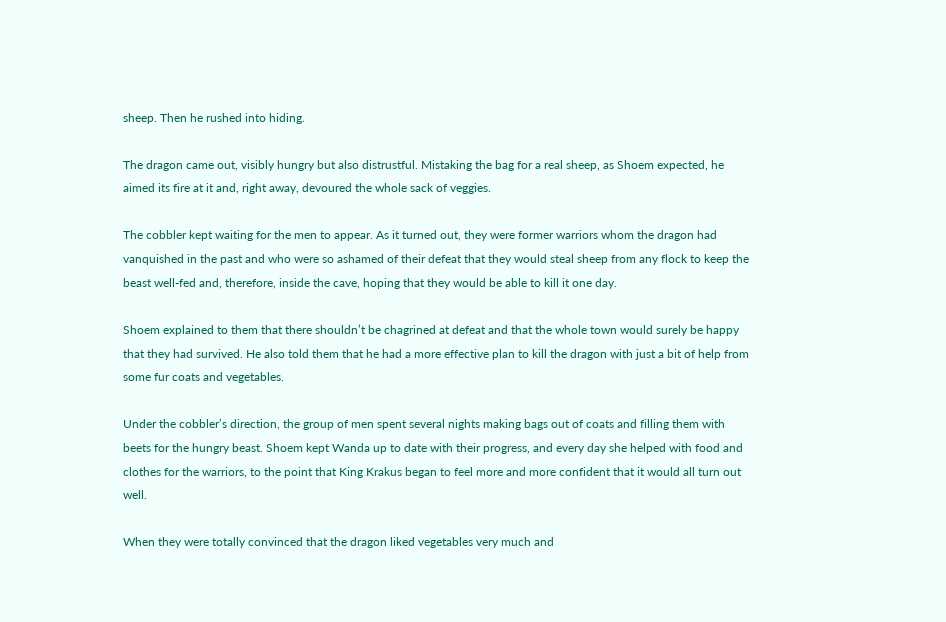sheep. Then he rushed into hiding.

The dragon came out, visibly hungry but also distrustful. Mistaking the bag for a real sheep, as Shoem expected, he aimed its fire at it and, right away, devoured the whole sack of veggies.

The cobbler kept waiting for the men to appear. As it turned out, they were former warriors whom the dragon had vanquished in the past and who were so ashamed of their defeat that they would steal sheep from any flock to keep the beast well-fed and, therefore, inside the cave, hoping that they would be able to kill it one day.

Shoem explained to them that there shouldn’t be chagrined at defeat and that the whole town would surely be happy that they had survived. He also told them that he had a more effective plan to kill the dragon with just a bit of help from some fur coats and vegetables.

Under the cobbler’s direction, the group of men spent several nights making bags out of coats and filling them with beets for the hungry beast. Shoem kept Wanda up to date with their progress, and every day she helped with food and clothes for the warriors, to the point that King Krakus began to feel more and more confident that it would all turn out well.

When they were totally convinced that the dragon liked vegetables very much and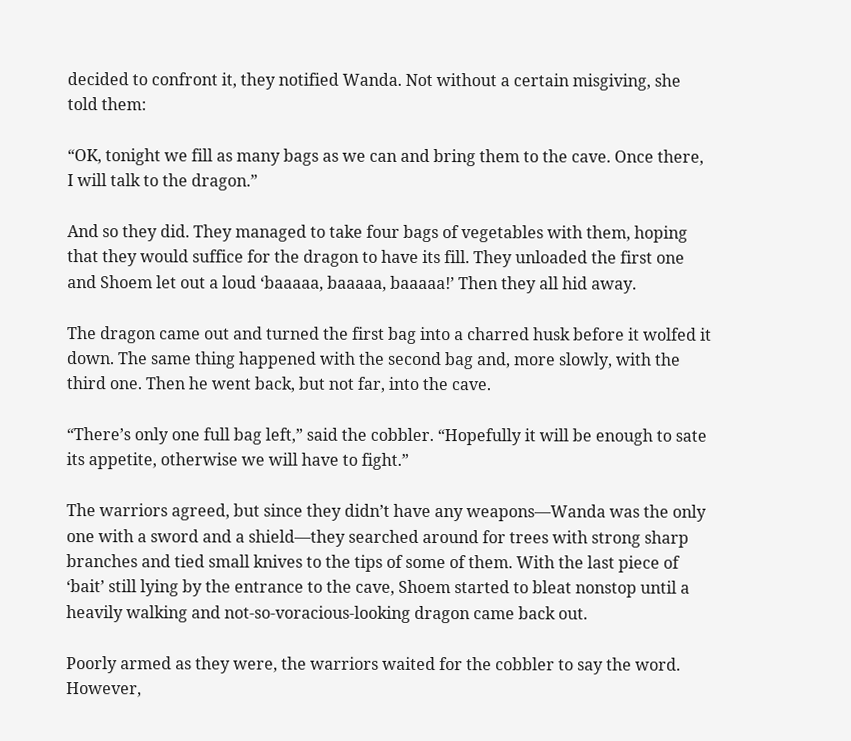decided to confront it, they notified Wanda. Not without a certain misgiving, she told them:

“OK, tonight we fill as many bags as we can and bring them to the cave. Once there, I will talk to the dragon.”

And so they did. They managed to take four bags of vegetables with them, hoping that they would suffice for the dragon to have its fill. They unloaded the first one and Shoem let out a loud ‘baaaaa, baaaaa, baaaaa!’ Then they all hid away.

The dragon came out and turned the first bag into a charred husk before it wolfed it down. The same thing happened with the second bag and, more slowly, with the third one. Then he went back, but not far, into the cave.

“There’s only one full bag left,” said the cobbler. “Hopefully it will be enough to sate its appetite, otherwise we will have to fight.”

The warriors agreed, but since they didn’t have any weapons—Wanda was the only one with a sword and a shield—they searched around for trees with strong sharp branches and tied small knives to the tips of some of them. With the last piece of ‘bait’ still lying by the entrance to the cave, Shoem started to bleat nonstop until a heavily walking and not-so-voracious-looking dragon came back out.

Poorly armed as they were, the warriors waited for the cobbler to say the word. However,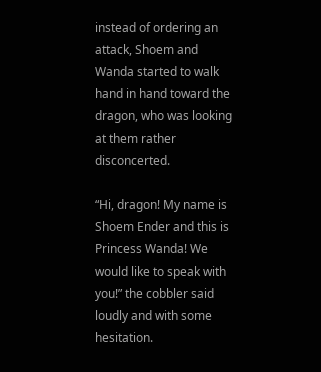instead of ordering an attack, Shoem and Wanda started to walk hand in hand toward the dragon, who was looking at them rather disconcerted.

“Hi, dragon! My name is Shoem Ender and this is Princess Wanda! We would like to speak with you!” the cobbler said loudly and with some hesitation.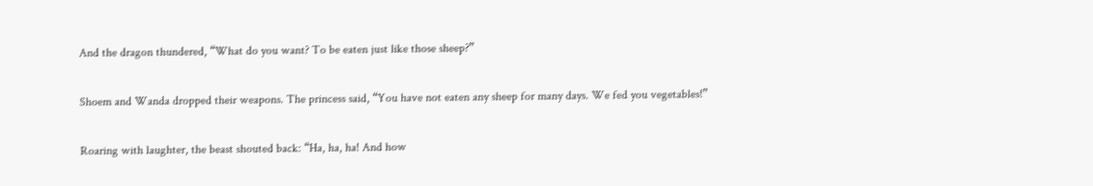And the dragon thundered, “What do you want? To be eaten just like those sheep?”

Shoem and Wanda dropped their weapons. The princess said, “You have not eaten any sheep for many days. We fed you vegetables!”

Roaring with laughter, the beast shouted back: “Ha, ha, ha! And how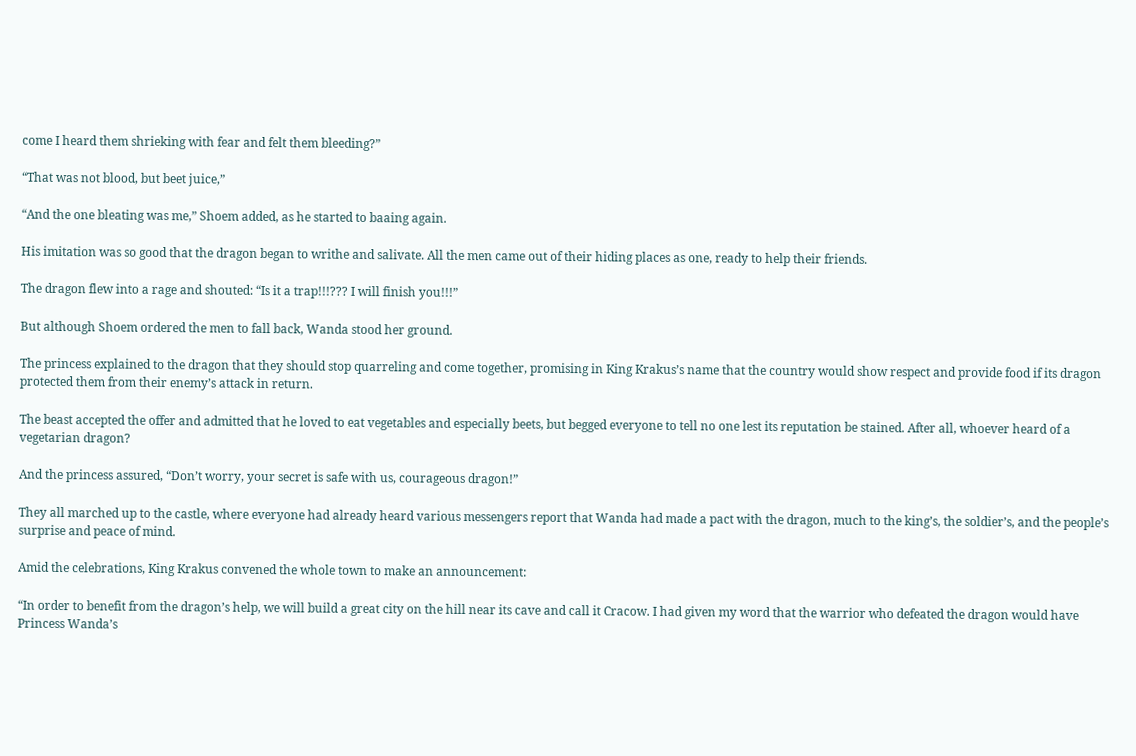come I heard them shrieking with fear and felt them bleeding?”

“That was not blood, but beet juice,”

“And the one bleating was me,” Shoem added, as he started to baaing again.

His imitation was so good that the dragon began to writhe and salivate. All the men came out of their hiding places as one, ready to help their friends.

The dragon flew into a rage and shouted: “Is it a trap!!!??? I will finish you!!!”

But although Shoem ordered the men to fall back, Wanda stood her ground.

The princess explained to the dragon that they should stop quarreling and come together, promising in King Krakus’s name that the country would show respect and provide food if its dragon protected them from their enemy’s attack in return.

The beast accepted the offer and admitted that he loved to eat vegetables and especially beets, but begged everyone to tell no one lest its reputation be stained. After all, whoever heard of a vegetarian dragon?

And the princess assured, “Don’t worry, your secret is safe with us, courageous dragon!”

They all marched up to the castle, where everyone had already heard various messengers report that Wanda had made a pact with the dragon, much to the king’s, the soldier’s, and the people’s surprise and peace of mind.

Amid the celebrations, King Krakus convened the whole town to make an announcement:

“In order to benefit from the dragon’s help, we will build a great city on the hill near its cave and call it Cracow. I had given my word that the warrior who defeated the dragon would have Princess Wanda’s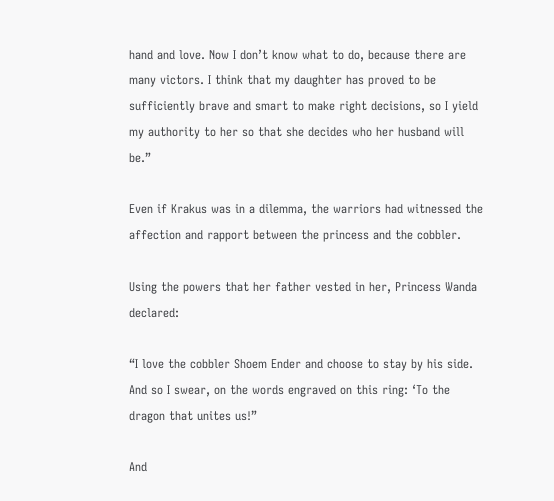hand and love. Now I don’t know what to do, because there are many victors. I think that my daughter has proved to be sufficiently brave and smart to make right decisions, so I yield my authority to her so that she decides who her husband will be.”

Even if Krakus was in a dilemma, the warriors had witnessed the affection and rapport between the princess and the cobbler.

Using the powers that her father vested in her, Princess Wanda declared:

“I love the cobbler Shoem Ender and choose to stay by his side. And so I swear, on the words engraved on this ring: ‘To the dragon that unites us!”

And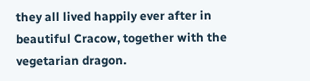they all lived happily ever after in beautiful Cracow, together with the vegetarian dragon.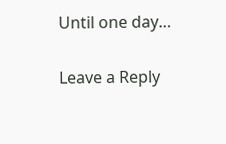Until one day…

Leave a Reply